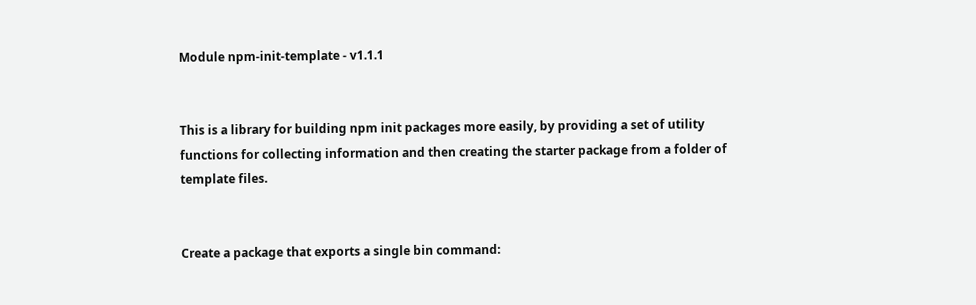Module npm-init-template - v1.1.1


This is a library for building npm init packages more easily, by providing a set of utility functions for collecting information and then creating the starter package from a folder of template files.


Create a package that exports a single bin command: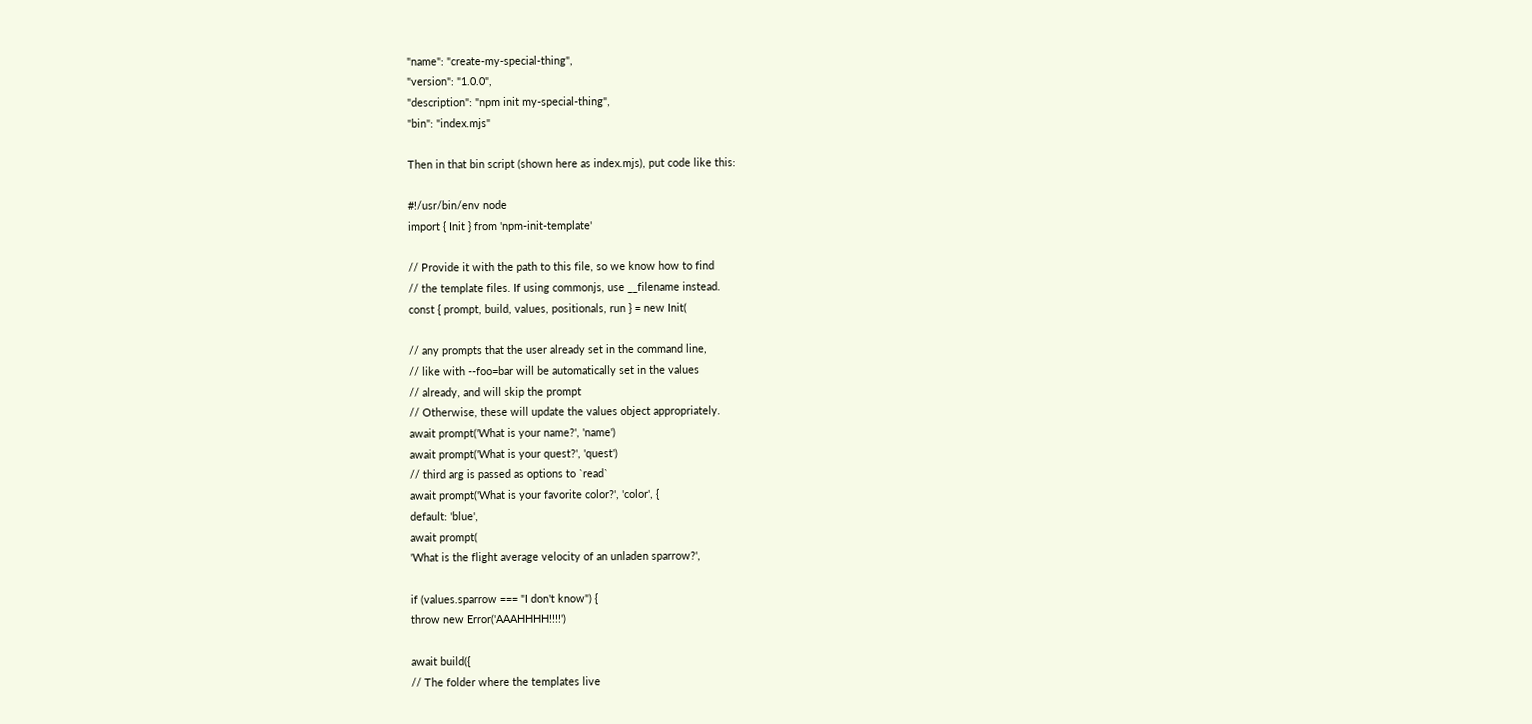"name": "create-my-special-thing",
"version": "1.0.0",
"description": "npm init my-special-thing",
"bin": "index.mjs"

Then in that bin script (shown here as index.mjs), put code like this:

#!/usr/bin/env node
import { Init } from 'npm-init-template'

// Provide it with the path to this file, so we know how to find
// the template files. If using commonjs, use __filename instead.
const { prompt, build, values, positionals, run } = new Init(

// any prompts that the user already set in the command line,
// like with --foo=bar will be automatically set in the values
// already, and will skip the prompt
// Otherwise, these will update the values object appropriately.
await prompt('What is your name?', 'name')
await prompt('What is your quest?', 'quest')
// third arg is passed as options to `read`
await prompt('What is your favorite color?', 'color', {
default: 'blue',
await prompt(
'What is the flight average velocity of an unladen sparrow?',

if (values.sparrow === "I don't know") {
throw new Error('AAAHHHH!!!!')

await build({
// The folder where the templates live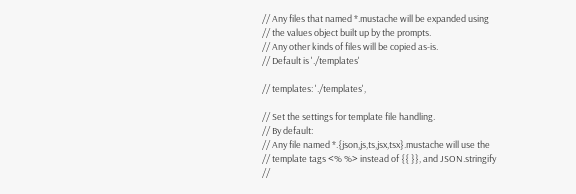// Any files that named *.mustache will be expanded using
// the values object built up by the prompts.
// Any other kinds of files will be copied as-is.
// Default is './templates'

// templates: './templates',

// Set the settings for template file handling.
// By default:
// Any file named *.{json,js,ts,jsx,tsx}.mustache will use the
// template tags <% %> instead of {{ }}, and JSON.stringify
//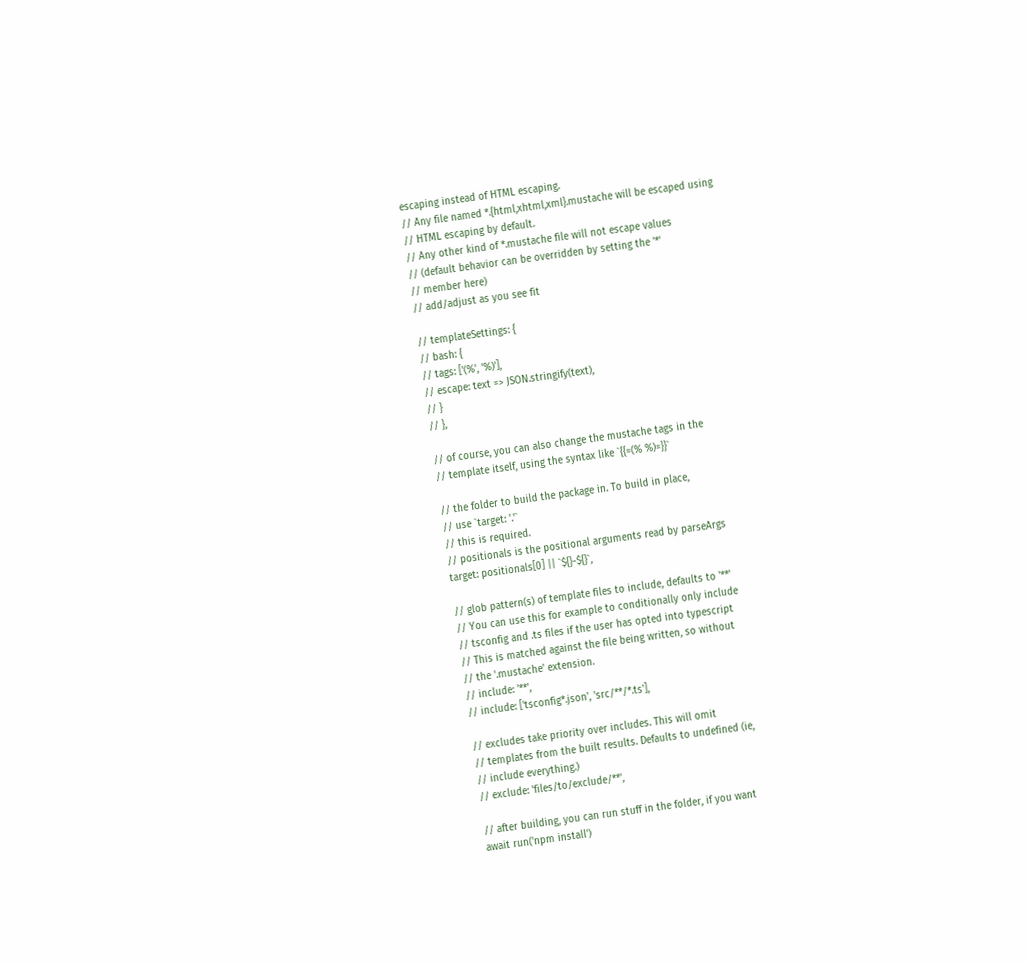escaping instead of HTML escaping.
// Any file named *.{html,xhtml,xml}.mustache will be escaped using
// HTML escaping by default.
// Any other kind of *.mustache file will not escape values
// (default behavior can be overridden by setting the '*'
// member here)
// add/adjust as you see fit

// templateSettings: {
// bash: {
// tags: ['(%', '%)'],
// escape: text => JSON.stringify(text),
// }
// },

// of course, you can also change the mustache tags in the
// template itself, using the syntax like `{{=(% %)=}}`

// the folder to build the package in. To build in place,
// use `target: '.'`
// this is required.
// positionals is the positional arguments read by parseArgs
target: positionals[0] || `${}-${}`,

// glob pattern(s) of template files to include, defaults to '**'
// You can use this for example to conditionally only include
// tsconfig and .ts files if the user has opted into typescript
// This is matched against the file being written, so without
// the '.mustache' extension.
// include: '**',
// include: ['tsconfig*.json', 'src/**/*.ts'],

// excludes take priority over includes. This will omit
// templates from the built results. Defaults to undefined (ie,
// include everything.)
// exclude: 'files/to/exclude/**',

// after building, you can run stuff in the folder, if you want
await run('npm install')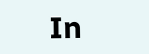In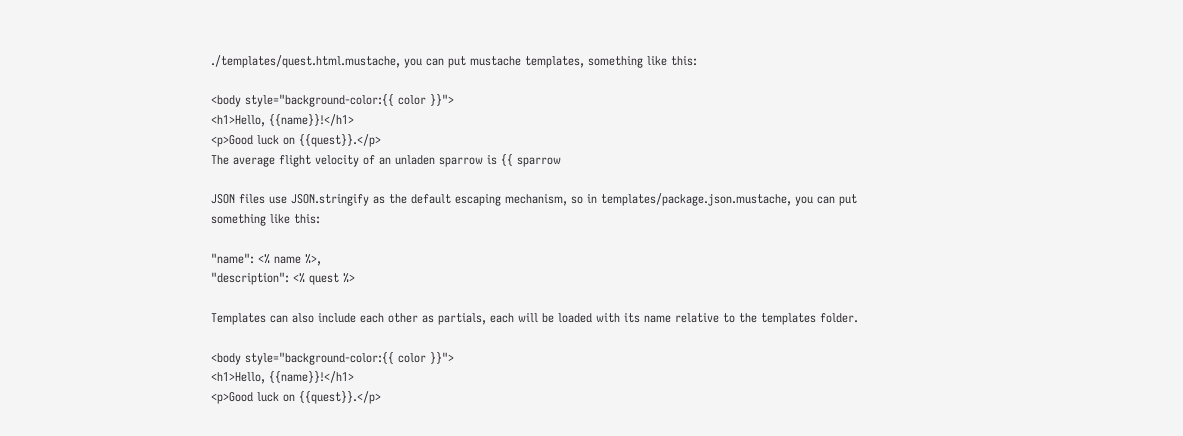./templates/quest.html.mustache, you can put mustache templates, something like this:

<body style="background-color:{{ color }}">
<h1>Hello, {{name}}!</h1>
<p>Good luck on {{quest}}.</p>
The average flight velocity of an unladen sparrow is {{ sparrow

JSON files use JSON.stringify as the default escaping mechanism, so in templates/package.json.mustache, you can put something like this:

"name": <% name %>,
"description": <% quest %>

Templates can also include each other as partials, each will be loaded with its name relative to the templates folder.

<body style="background-color:{{ color }}">
<h1>Hello, {{name}}!</h1>
<p>Good luck on {{quest}}.</p>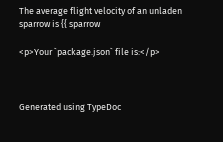The average flight velocity of an unladen sparrow is {{ sparrow

<p>Your `package.json` file is:</p>



Generated using TypeDoc